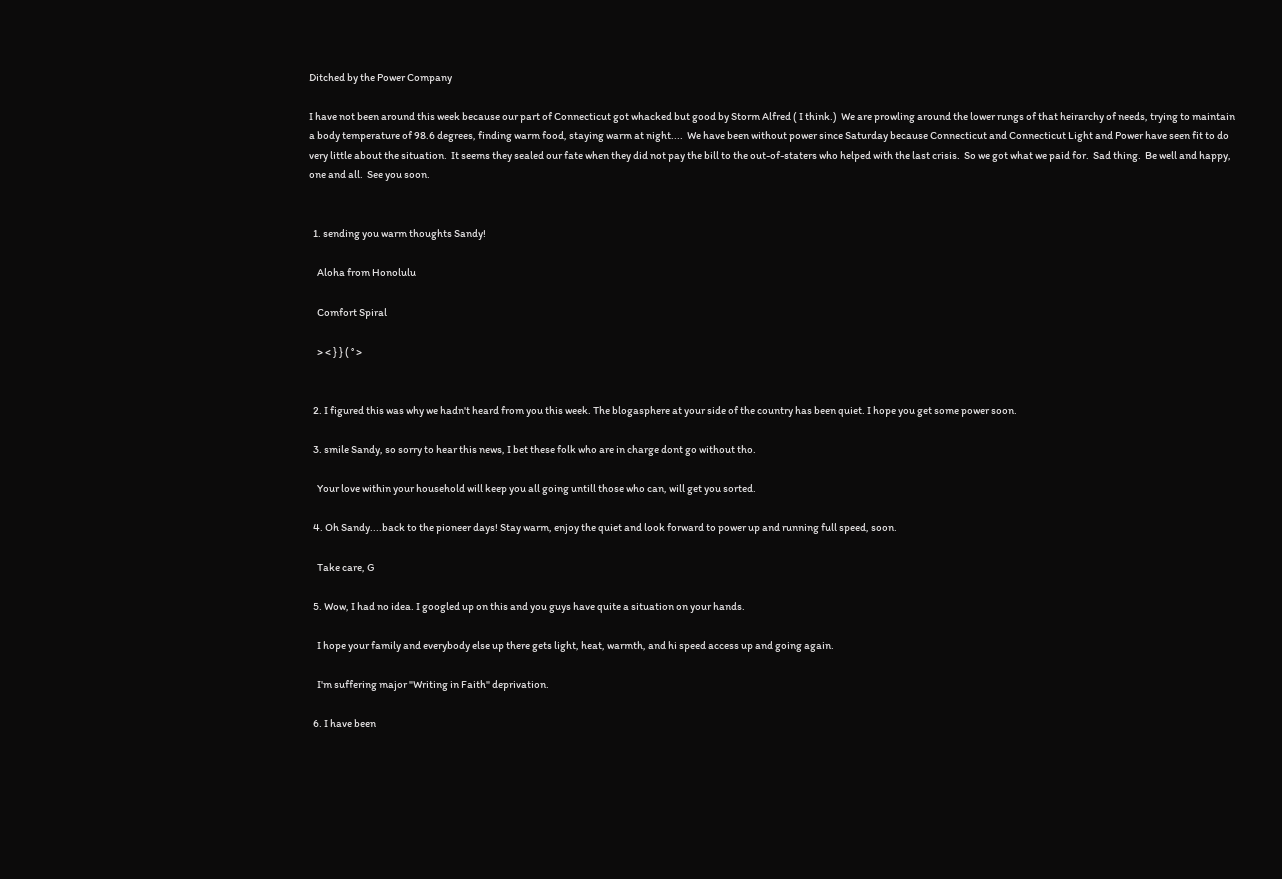Ditched by the Power Company

I have not been around this week because our part of Connecticut got whacked but good by Storm Alfred ( I think.)  We are prowling around the lower rungs of that heirarchy of needs, trying to maintain a body temperature of 98.6 degrees, finding warm food, staying warm at night....  We have been without power since Saturday because Connecticut and Connecticut Light and Power have seen fit to do very little about the situation.  It seems they sealed our fate when they did not pay the bill to the out-of-staters who helped with the last crisis.  So we got what we paid for.  Sad thing.  Be well and happy, one and all.  See you soon.


  1. sending you warm thoughts Sandy!

    Aloha from Honolulu

    Comfort Spiral

    > < } } ( ° >


  2. I figured this was why we hadn't heard from you this week. The blogasphere at your side of the country has been quiet. I hope you get some power soon.

  3. smile Sandy, so sorry to hear this news, I bet these folk who are in charge dont go without tho.

    Your love within your household will keep you all going untill those who can, will get you sorted.

  4. Oh Sandy....back to the pioneer days! Stay warm, enjoy the quiet and look forward to power up and running full speed, soon.

    Take care, G

  5. Wow, I had no idea. I googled up on this and you guys have quite a situation on your hands.

    I hope your family and everybody else up there gets light, heat, warmth, and hi speed access up and going again.

    I'm suffering major "Writing in Faith" deprivation.

  6. I have been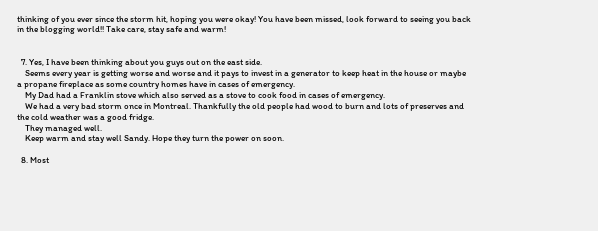thinking of you ever since the storm hit, hoping you were okay! You have been missed, look forward to seeing you back in the blogging world!! Take care, stay safe and warm!


  7. Yes, I have been thinking about you guys out on the east side.
    Seems every year is getting worse and worse and it pays to invest in a generator to keep heat in the house or maybe a propane fireplace as some country homes have in cases of emergency.
    My Dad had a Franklin stove which also served as a stove to cook food in cases of emergency.
    We had a very bad storm once in Montreal. Thankfully the old people had wood to burn and lots of preserves and the cold weather was a good fridge.
    They managed well.
    Keep warm and stay well Sandy. Hope they turn the power on soon.

  8. Most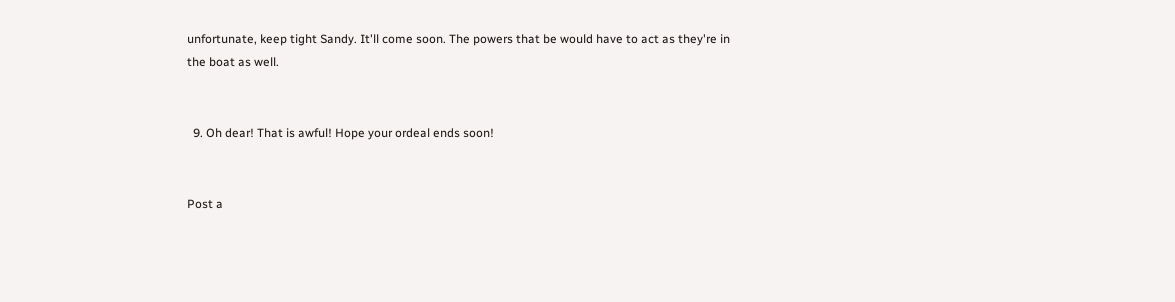unfortunate, keep tight Sandy. It'll come soon. The powers that be would have to act as they're in the boat as well.


  9. Oh dear! That is awful! Hope your ordeal ends soon!


Post a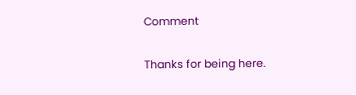Comment

Thanks for being here.